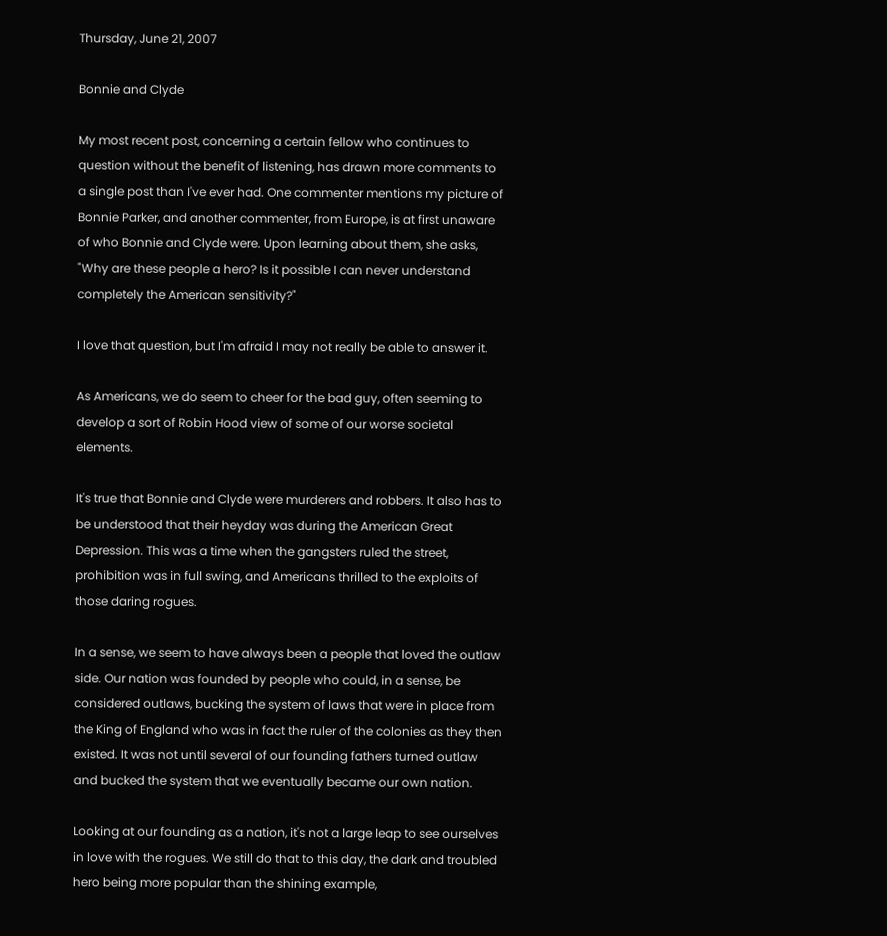Thursday, June 21, 2007

Bonnie and Clyde

My most recent post, concerning a certain fellow who continues to question without the benefit of listening, has drawn more comments to a single post than I've ever had. One commenter mentions my picture of Bonnie Parker, and another commenter, from Europe, is at first unaware of who Bonnie and Clyde were. Upon learning about them, she asks, "Why are these people a hero? Is it possible I can never understand completely the American sensitivity?"

I love that question, but I'm afraid I may not really be able to answer it.

As Americans, we do seem to cheer for the bad guy, often seeming to develop a sort of Robin Hood view of some of our worse societal elements.

It's true that Bonnie and Clyde were murderers and robbers. It also has to be understood that their heyday was during the American Great Depression. This was a time when the gangsters ruled the street, prohibition was in full swing, and Americans thrilled to the exploits of those daring rogues.

In a sense, we seem to have always been a people that loved the outlaw side. Our nation was founded by people who could, in a sense, be considered outlaws, bucking the system of laws that were in place from the King of England who was in fact the ruler of the colonies as they then existed. It was not until several of our founding fathers turned outlaw and bucked the system that we eventually became our own nation.

Looking at our founding as a nation, it's not a large leap to see ourselves in love with the rogues. We still do that to this day, the dark and troubled hero being more popular than the shining example,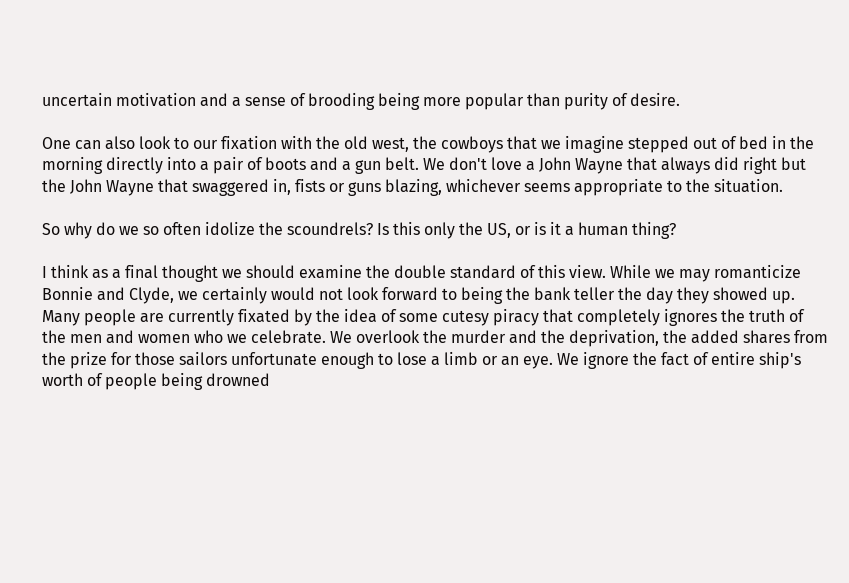uncertain motivation and a sense of brooding being more popular than purity of desire.

One can also look to our fixation with the old west, the cowboys that we imagine stepped out of bed in the morning directly into a pair of boots and a gun belt. We don't love a John Wayne that always did right but the John Wayne that swaggered in, fists or guns blazing, whichever seems appropriate to the situation.

So why do we so often idolize the scoundrels? Is this only the US, or is it a human thing?

I think as a final thought we should examine the double standard of this view. While we may romanticize Bonnie and Clyde, we certainly would not look forward to being the bank teller the day they showed up. Many people are currently fixated by the idea of some cutesy piracy that completely ignores the truth of the men and women who we celebrate. We overlook the murder and the deprivation, the added shares from the prize for those sailors unfortunate enough to lose a limb or an eye. We ignore the fact of entire ship's worth of people being drowned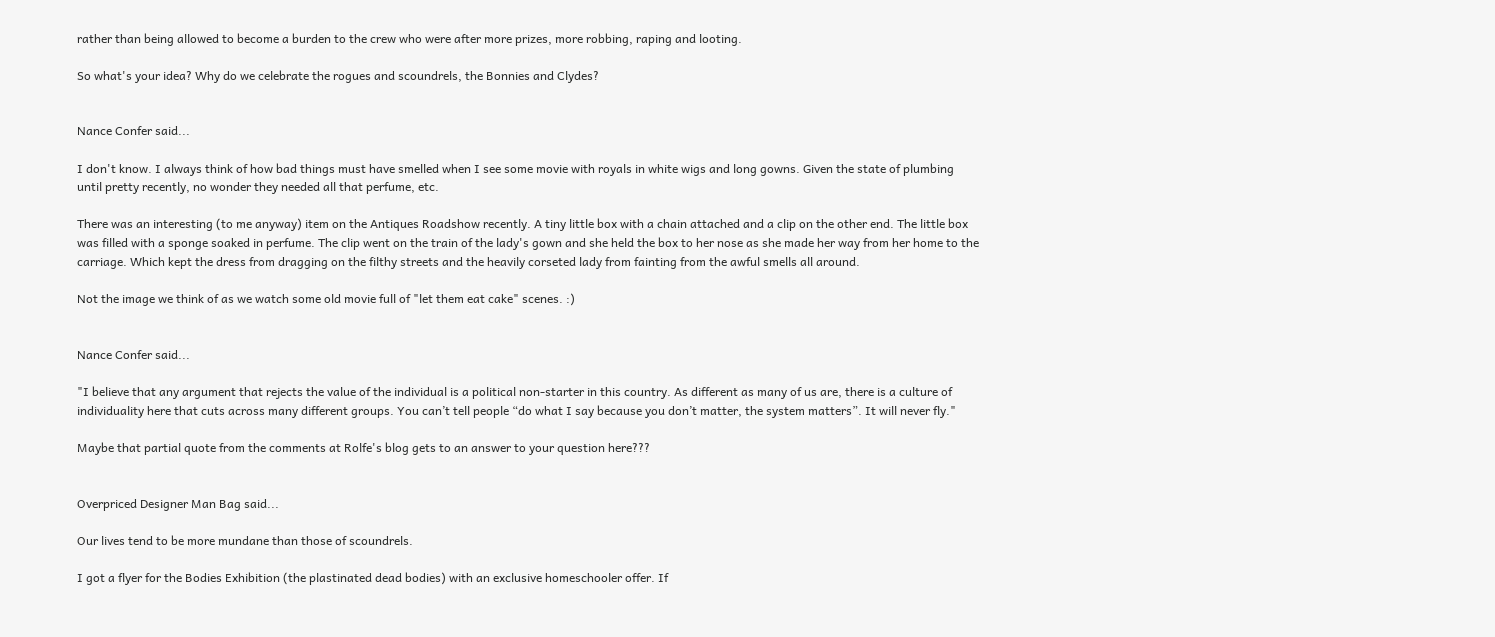rather than being allowed to become a burden to the crew who were after more prizes, more robbing, raping and looting.

So what's your idea? Why do we celebrate the rogues and scoundrels, the Bonnies and Clydes?


Nance Confer said...

I don't know. I always think of how bad things must have smelled when I see some movie with royals in white wigs and long gowns. Given the state of plumbing until pretty recently, no wonder they needed all that perfume, etc.

There was an interesting (to me anyway) item on the Antiques Roadshow recently. A tiny little box with a chain attached and a clip on the other end. The little box was filled with a sponge soaked in perfume. The clip went on the train of the lady's gown and she held the box to her nose as she made her way from her home to the carriage. Which kept the dress from dragging on the filthy streets and the heavily corseted lady from fainting from the awful smells all around.

Not the image we think of as we watch some old movie full of "let them eat cake" scenes. :)


Nance Confer said...

"I believe that any argument that rejects the value of the individual is a political non-starter in this country. As different as many of us are, there is a culture of individuality here that cuts across many different groups. You can’t tell people “do what I say because you don’t matter, the system matters”. It will never fly."

Maybe that partial quote from the comments at Rolfe's blog gets to an answer to your question here???


Overpriced Designer Man Bag said...

Our lives tend to be more mundane than those of scoundrels.

I got a flyer for the Bodies Exhibition (the plastinated dead bodies) with an exclusive homeschooler offer. If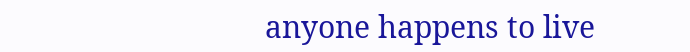anyone happens to live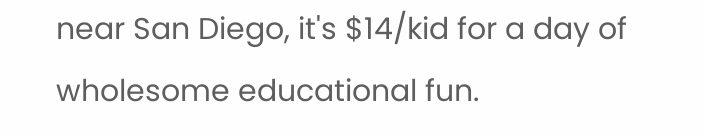near San Diego, it's $14/kid for a day of wholesome educational fun.